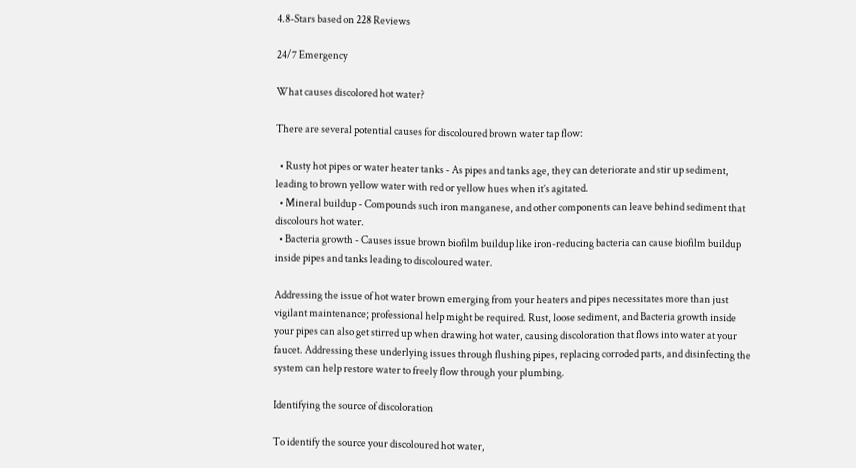4.8-Stars based on 228 Reviews

24/7 Emergency

What causes discolored hot water?

There are several potential causes for discoloured brown water tap flow:

  • Rusty hot pipes or water heater tanks - As pipes and tanks age, they can deteriorate and stir up sediment, leading to brown yellow water with red or yellow hues when it’s agitated.
  • Mineral buildup - Compounds such iron manganese, and other components can leave behind sediment that discolours hot water.
  • Bacteria growth - Causes issue brown biofilm buildup like iron-reducing bacteria can cause biofilm buildup inside pipes and tanks leading to discoloured water.

Addressing the issue of hot water brown emerging from your heaters and pipes necessitates more than just vigilant maintenance; professional help might be required. Rust, loose sediment, and Bacteria growth inside your pipes can also get stirred up when drawing hot water, causing discoloration that flows into water at your faucet. Addressing these underlying issues through flushing pipes, replacing corroded parts, and disinfecting the system can help restore water to freely flow through your plumbing.

Identifying the source of discoloration

To identify the source your discoloured hot water,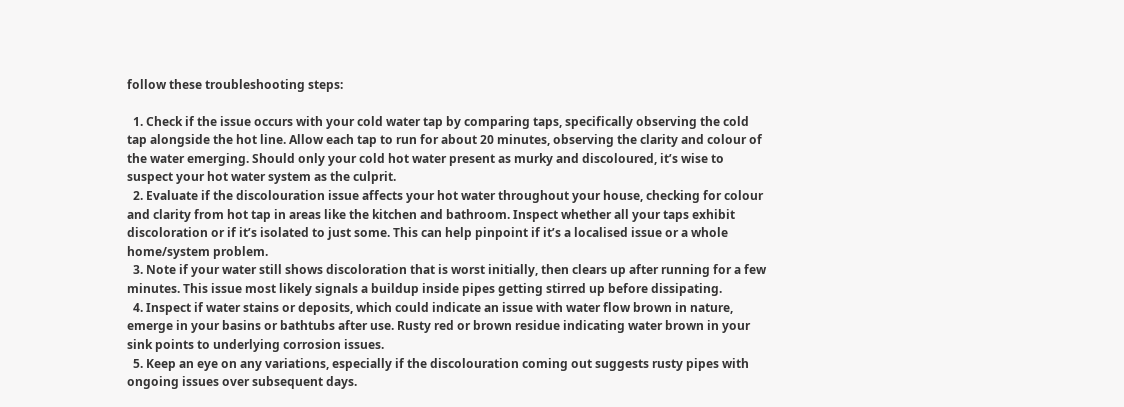follow these troubleshooting steps:

  1. Check if the issue occurs with your cold water tap by comparing taps, specifically observing the cold tap alongside the hot line. Allow each tap to run for about 20 minutes, observing the clarity and colour of the water emerging. Should only your cold hot water present as murky and discoloured, it’s wise to suspect your hot water system as the culprit.
  2. Evaluate if the discolouration issue affects your hot water throughout your house, checking for colour and clarity from hot tap in areas like the kitchen and bathroom. Inspect whether all your taps exhibit discoloration or if it’s isolated to just some. This can help pinpoint if it’s a localised issue or a whole home/system problem.
  3. Note if your water still shows discoloration that is worst initially, then clears up after running for a few minutes. This issue most likely signals a buildup inside pipes getting stirred up before dissipating.
  4. Inspect if water stains or deposits, which could indicate an issue with water flow brown in nature, emerge in your basins or bathtubs after use. Rusty red or brown residue indicating water brown in your sink points to underlying corrosion issues.
  5. Keep an eye on any variations, especially if the discolouration coming out suggests rusty pipes with ongoing issues over subsequent days.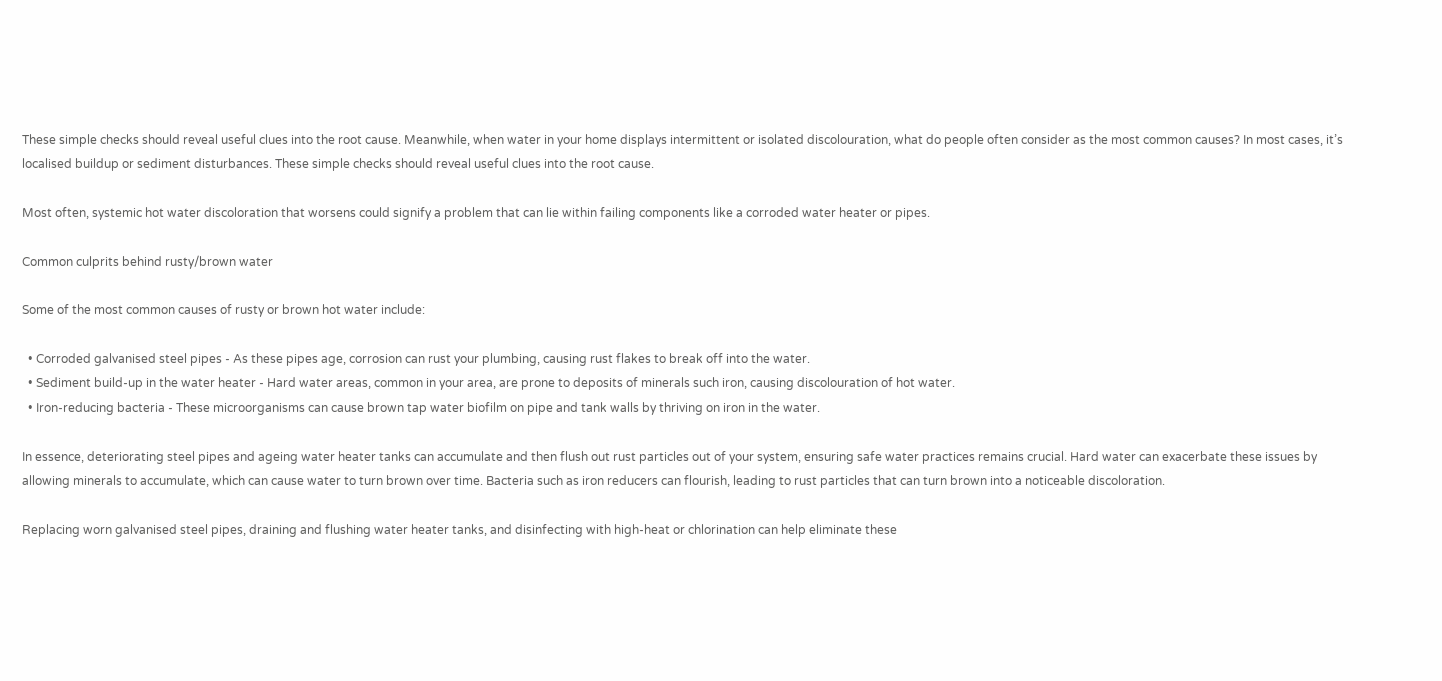These simple checks should reveal useful clues into the root cause. Meanwhile, when water in your home displays intermittent or isolated discolouration, what do people often consider as the most common causes? In most cases, it’s localised buildup or sediment disturbances. These simple checks should reveal useful clues into the root cause.

Most often, systemic hot water discoloration that worsens could signify a problem that can lie within failing components like a corroded water heater or pipes.

Common culprits behind rusty/brown water

Some of the most common causes of rusty or brown hot water include:

  • Corroded galvanised steel pipes - As these pipes age, corrosion can rust your plumbing, causing rust flakes to break off into the water.
  • Sediment build-up in the water heater - Hard water areas, common in your area, are prone to deposits of minerals such iron, causing discolouration of hot water.
  • Iron-reducing bacteria - These microorganisms can cause brown tap water biofilm on pipe and tank walls by thriving on iron in the water.

In essence, deteriorating steel pipes and ageing water heater tanks can accumulate and then flush out rust particles out of your system, ensuring safe water practices remains crucial. Hard water can exacerbate these issues by allowing minerals to accumulate, which can cause water to turn brown over time. Bacteria such as iron reducers can flourish, leading to rust particles that can turn brown into a noticeable discoloration.

Replacing worn galvanised steel pipes, draining and flushing water heater tanks, and disinfecting with high-heat or chlorination can help eliminate these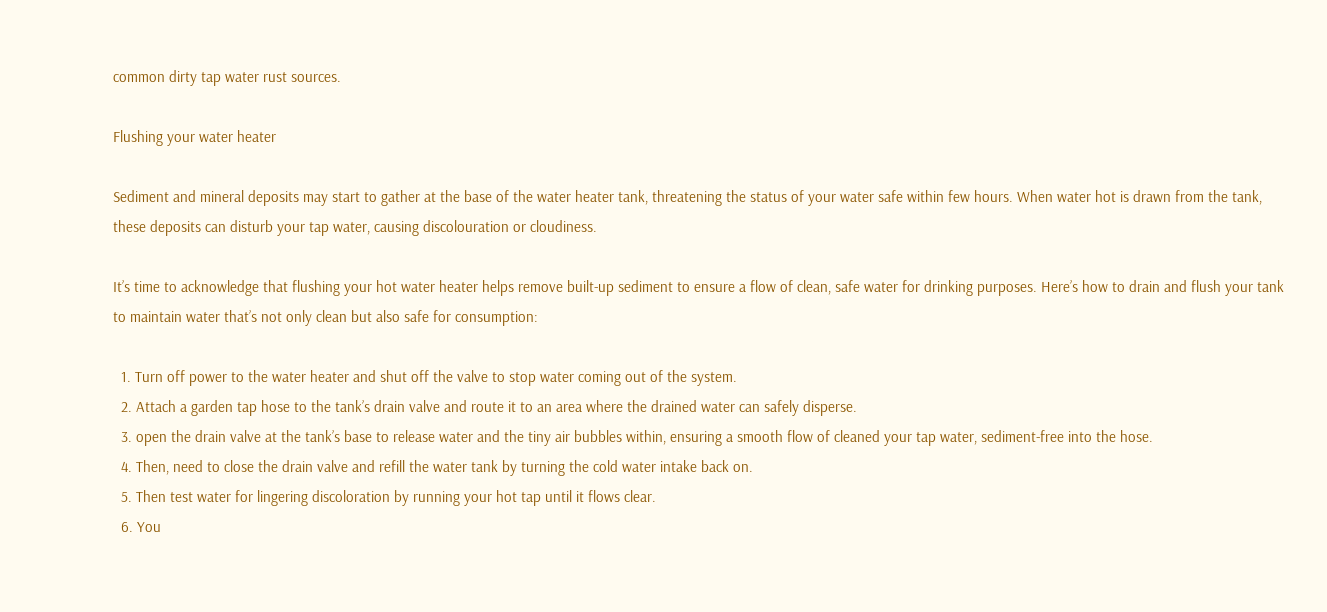common dirty tap water rust sources.

Flushing your water heater

Sediment and mineral deposits may start to gather at the base of the water heater tank, threatening the status of your water safe within few hours. When water hot is drawn from the tank, these deposits can disturb your tap water, causing discolouration or cloudiness.

It’s time to acknowledge that flushing your hot water heater helps remove built-up sediment to ensure a flow of clean, safe water for drinking purposes. Here’s how to drain and flush your tank to maintain water that’s not only clean but also safe for consumption:

  1. Turn off power to the water heater and shut off the valve to stop water coming out of the system.
  2. Attach a garden tap hose to the tank’s drain valve and route it to an area where the drained water can safely disperse.
  3. open the drain valve at the tank’s base to release water and the tiny air bubbles within, ensuring a smooth flow of cleaned your tap water, sediment-free into the hose.
  4. Then, need to close the drain valve and refill the water tank by turning the cold water intake back on.
  5. Then test water for lingering discoloration by running your hot tap until it flows clear.
  6. You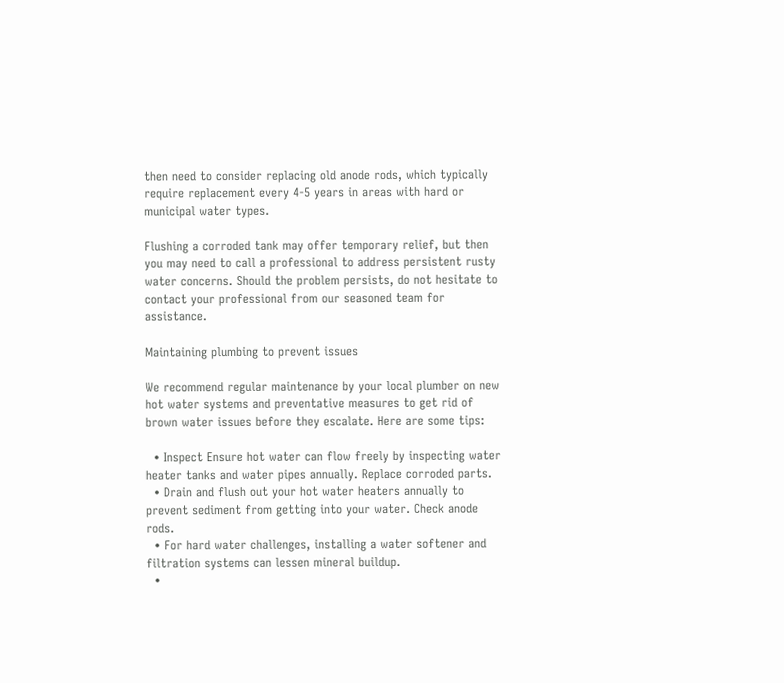then need to consider replacing old anode rods, which typically require replacement every 4-5 years in areas with hard or municipal water types.

Flushing a corroded tank may offer temporary relief, but then you may need to call a professional to address persistent rusty water concerns. Should the problem persists, do not hesitate to contact your professional from our seasoned team for assistance.

Maintaining plumbing to prevent issues

We recommend regular maintenance by your local plumber on new hot water systems and preventative measures to get rid of brown water issues before they escalate. Here are some tips:

  • Inspect Ensure hot water can flow freely by inspecting water heater tanks and water pipes annually. Replace corroded parts.
  • Drain and flush out your hot water heaters annually to prevent sediment from getting into your water. Check anode rods.
  • For hard water challenges, installing a water softener and filtration systems can lessen mineral buildup.
  •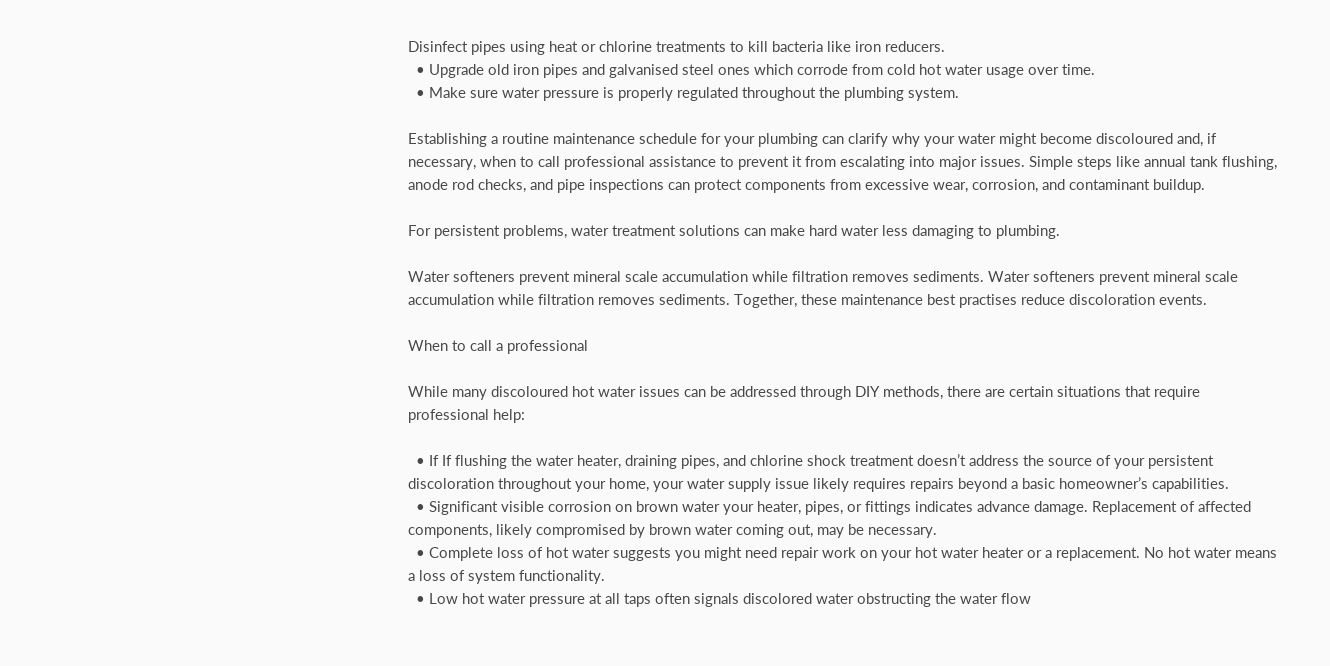Disinfect pipes using heat or chlorine treatments to kill bacteria like iron reducers.
  • Upgrade old iron pipes and galvanised steel ones which corrode from cold hot water usage over time.
  • Make sure water pressure is properly regulated throughout the plumbing system.

Establishing a routine maintenance schedule for your plumbing can clarify why your water might become discoloured and, if necessary, when to call professional assistance to prevent it from escalating into major issues. Simple steps like annual tank flushing, anode rod checks, and pipe inspections can protect components from excessive wear, corrosion, and contaminant buildup.

For persistent problems, water treatment solutions can make hard water less damaging to plumbing.

Water softeners prevent mineral scale accumulation while filtration removes sediments. Water softeners prevent mineral scale accumulation while filtration removes sediments. Together, these maintenance best practises reduce discoloration events.

When to call a professional

While many discoloured hot water issues can be addressed through DIY methods, there are certain situations that require professional help:

  • If If flushing the water heater, draining pipes, and chlorine shock treatment doesn’t address the source of your persistent discoloration throughout your home, your water supply issue likely requires repairs beyond a basic homeowner’s capabilities.
  • Significant visible corrosion on brown water your heater, pipes, or fittings indicates advance damage. Replacement of affected components, likely compromised by brown water coming out, may be necessary.
  • Complete loss of hot water suggests you might need repair work on your hot water heater or a replacement. No hot water means a loss of system functionality.
  • Low hot water pressure at all taps often signals discolored water obstructing the water flow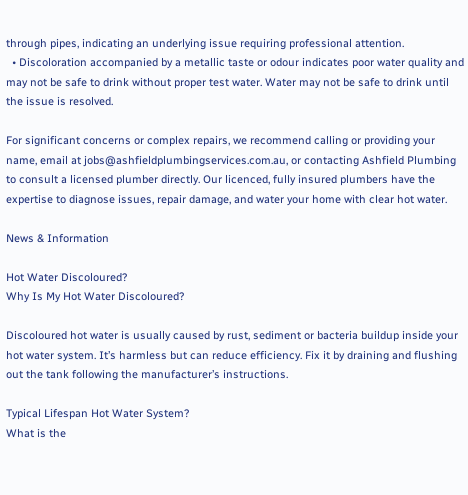through pipes, indicating an underlying issue requiring professional attention.
  • Discoloration accompanied by a metallic taste or odour indicates poor water quality and may not be safe to drink without proper test water. Water may not be safe to drink until the issue is resolved.

For significant concerns or complex repairs, we recommend calling or providing your name, email at jobs@ashfieldplumbingservices.com.au, or contacting Ashfield Plumbing to consult a licensed plumber directly. Our licenced, fully insured plumbers have the expertise to diagnose issues, repair damage, and water your home with clear hot water.

News & Information

Hot Water Discoloured?
Why Is My Hot Water Discoloured?

Discoloured hot water is usually caused by rust, sediment or bacteria buildup inside your hot water system. It’s harmless but can reduce efficiency. Fix it by draining and flushing out the tank following the manufacturer’s instructions.

Typical Lifespan Hot Water System?
What is the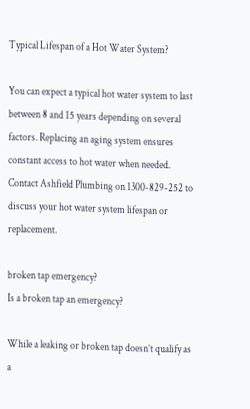Typical Lifespan of a Hot Water System?

You can expect a typical hot water system to last between 8 and 15 years depending on several factors. Replacing an aging system ensures constant access to hot water when needed. Contact Ashfield Plumbing on 1300-829-252 to discuss your hot water system lifespan or replacement.

broken tap emergency?
Is a broken tap an emergency?

While a leaking or broken tap doesn’t qualify as a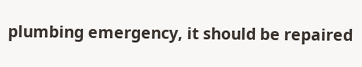plumbing emergency, it should be repaired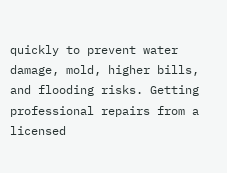quickly to prevent water damage, mold, higher bills, and flooding risks. Getting professional repairs from a licensed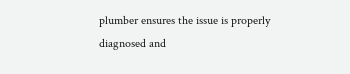plumber ensures the issue is properly diagnosed and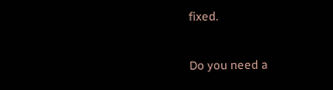fixed.

Do you need a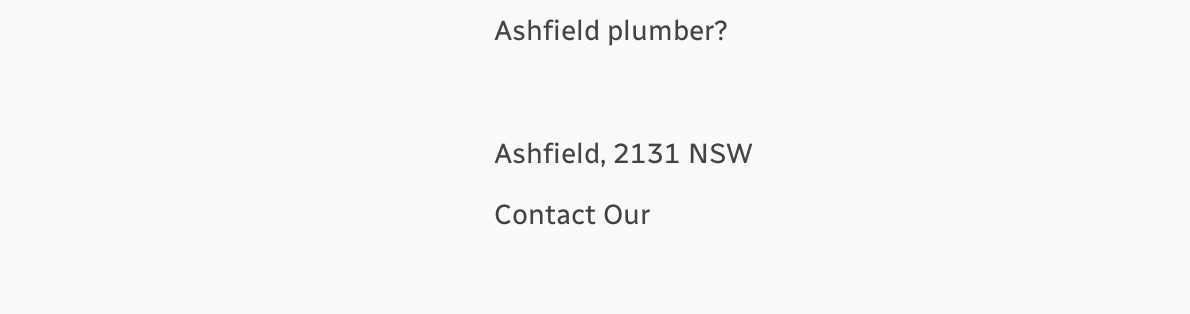Ashfield plumber?



Ashfield, 2131 NSW

Contact Our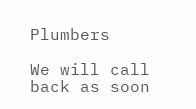Plumbers

We will call back as soon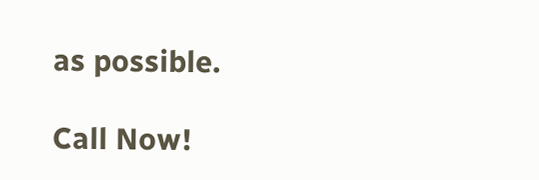as possible.

Call Now!